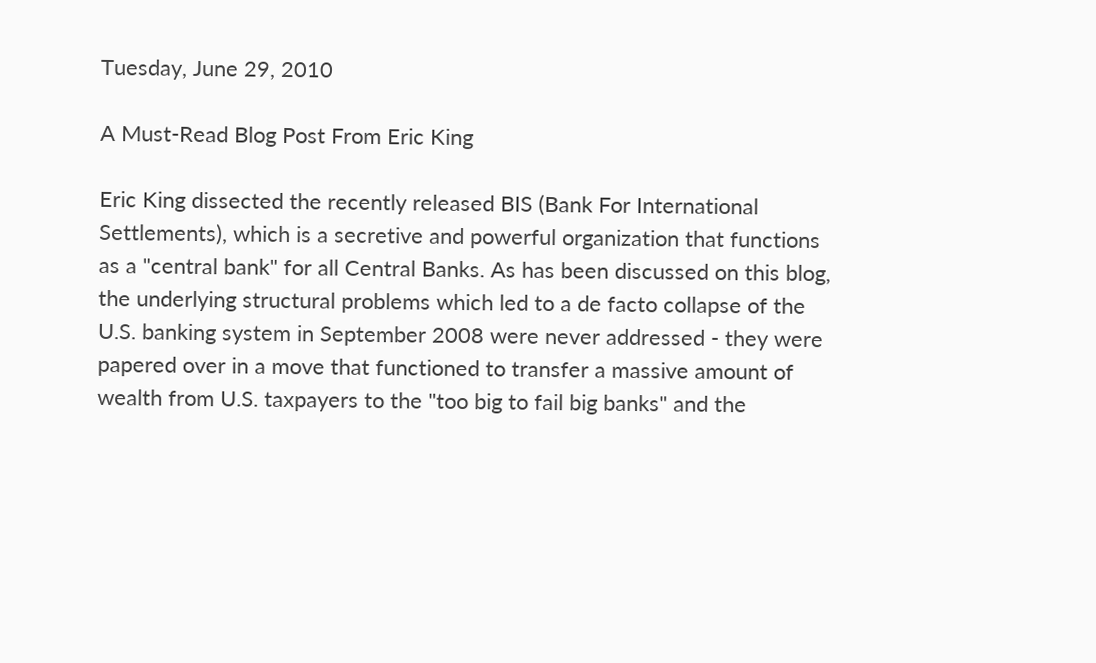Tuesday, June 29, 2010

A Must-Read Blog Post From Eric King

Eric King dissected the recently released BIS (Bank For International Settlements), which is a secretive and powerful organization that functions as a "central bank" for all Central Banks. As has been discussed on this blog, the underlying structural problems which led to a de facto collapse of the U.S. banking system in September 2008 were never addressed - they were papered over in a move that functioned to transfer a massive amount of wealth from U.S. taxpayers to the "too big to fail big banks" and the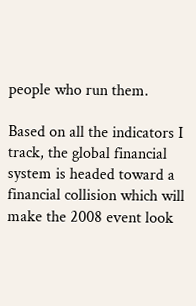people who run them.

Based on all the indicators I track, the global financial system is headed toward a financial collision which will make the 2008 event look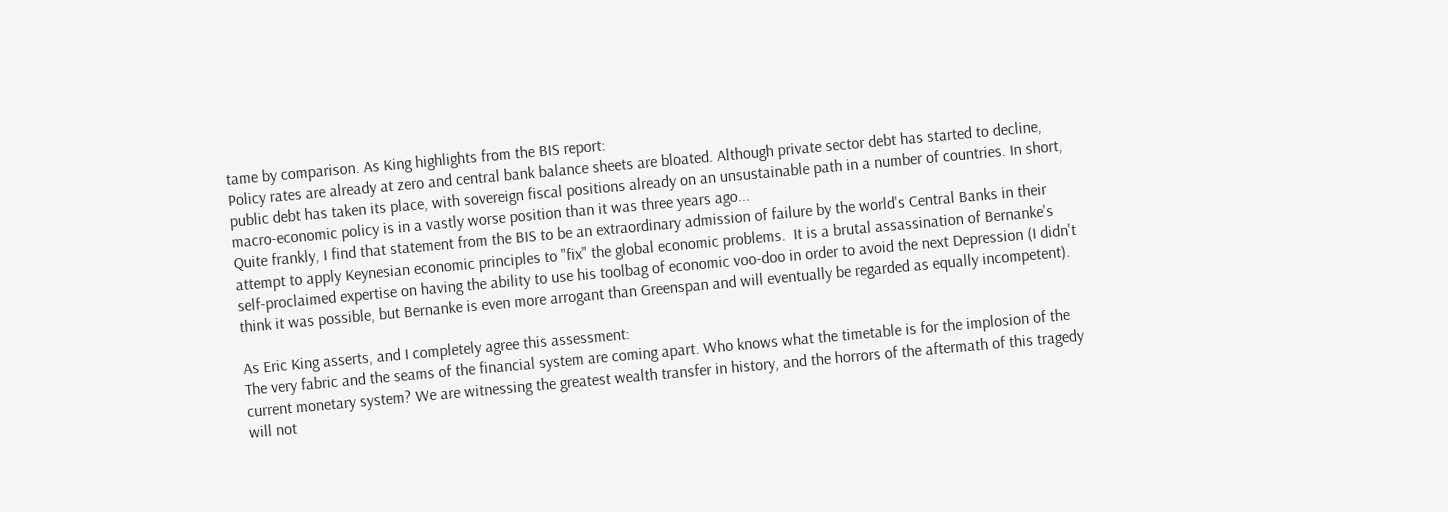tame by comparison. As King highlights from the BIS report:
Policy rates are already at zero and central bank balance sheets are bloated. Although private sector debt has started to decline, public debt has taken its place, with sovereign fiscal positions already on an unsustainable path in a number of countries. In short, macro-economic policy is in a vastly worse position than it was three years ago...
Quite frankly, I find that statement from the BIS to be an extraordinary admission of failure by the world's Central Banks in their attempt to apply Keynesian economic principles to "fix" the global economic problems.  It is a brutal assassination of Bernanke's self-proclaimed expertise on having the ability to use his toolbag of economic voo-doo in order to avoid the next Depression (I didn't think it was possible, but Bernanke is even more arrogant than Greenspan and will eventually be regarded as equally incompetent).

As Eric King asserts, and I completely agree this assessment:
The very fabric and the seams of the financial system are coming apart. Who knows what the timetable is for the implosion of the current monetary system? We are witnessing the greatest wealth transfer in history, and the horrors of the aftermath of this tragedy will not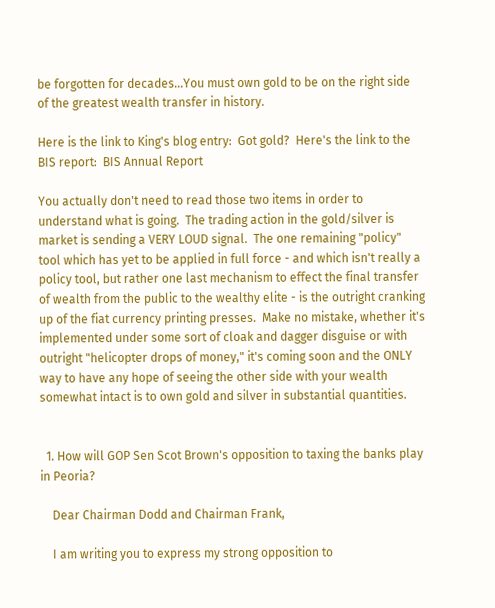be forgotten for decades...You must own gold to be on the right side of the greatest wealth transfer in history.

Here is the link to King's blog entry:  Got gold?  Here's the link to the BIS report:  BIS Annual Report

You actually don't need to read those two items in order to understand what is going.  The trading action in the gold/silver is market is sending a VERY LOUD signal.  The one remaining "policy" tool which has yet to be applied in full force - and which isn't really a policy tool, but rather one last mechanism to effect the final transfer of wealth from the public to the wealthy elite - is the outright cranking up of the fiat currency printing presses.  Make no mistake, whether it's implemented under some sort of cloak and dagger disguise or with outright "helicopter drops of money," it's coming soon and the ONLY way to have any hope of seeing the other side with your wealth somewhat intact is to own gold and silver in substantial quantities.


  1. How will GOP Sen Scot Brown's opposition to taxing the banks play in Peoria?

    Dear Chairman Dodd and Chairman Frank,

    I am writing you to express my strong opposition to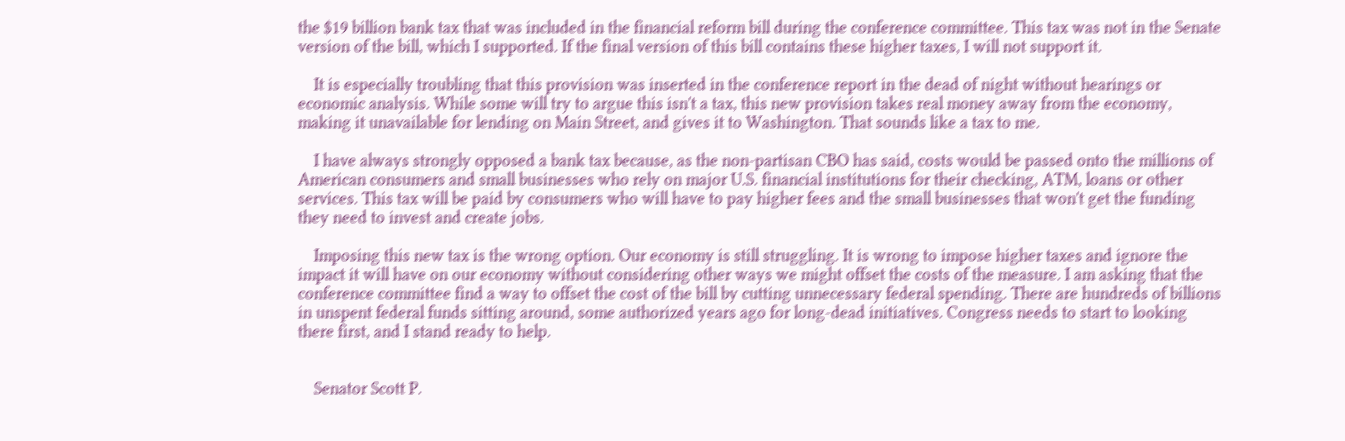the $19 billion bank tax that was included in the financial reform bill during the conference committee. This tax was not in the Senate version of the bill, which I supported. If the final version of this bill contains these higher taxes, I will not support it.

    It is especially troubling that this provision was inserted in the conference report in the dead of night without hearings or economic analysis. While some will try to argue this isn't a tax, this new provision takes real money away from the economy, making it unavailable for lending on Main Street, and gives it to Washington. That sounds like a tax to me.

    I have always strongly opposed a bank tax because, as the non-partisan CBO has said, costs would be passed onto the millions of American consumers and small businesses who rely on major U.S. financial institutions for their checking, ATM, loans or other services. This tax will be paid by consumers who will have to pay higher fees and the small businesses that won't get the funding they need to invest and create jobs.

    Imposing this new tax is the wrong option. Our economy is still struggling. It is wrong to impose higher taxes and ignore the impact it will have on our economy without considering other ways we might offset the costs of the measure. I am asking that the conference committee find a way to offset the cost of the bill by cutting unnecessary federal spending. There are hundreds of billions in unspent federal funds sitting around, some authorized years ago for long-dead initiatives. Congress needs to start to looking there first, and I stand ready to help.


    Senator Scott P.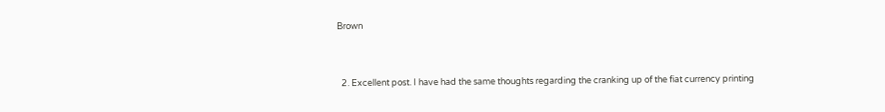Brown


  2. Excellent post. I have had the same thoughts regarding the cranking up of the fiat currency printing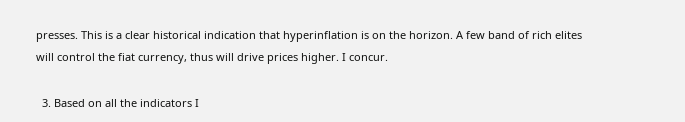presses. This is a clear historical indication that hyperinflation is on the horizon. A few band of rich elites will control the fiat currency, thus will drive prices higher. I concur.

  3. Based on all the indicators I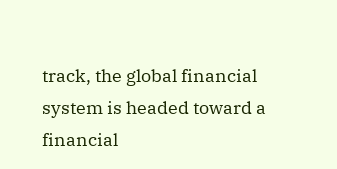track, the global financial system is headed toward a financial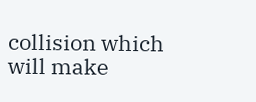collision which will make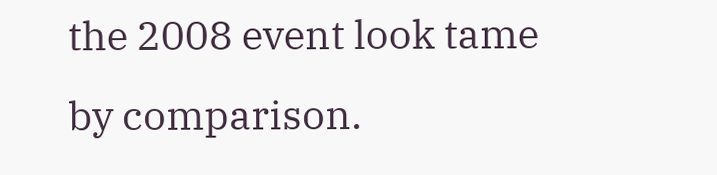the 2008 event look tame by comparison.